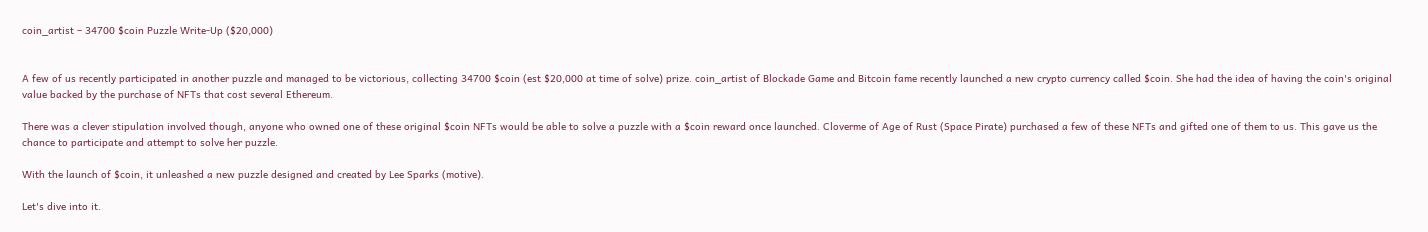coin_artist – 34700 $coin Puzzle Write-Up ($20,000)


A few of us recently participated in another puzzle and managed to be victorious, collecting 34700 $coin (est $20,000 at time of solve) prize. coin_artist of Blockade Game and Bitcoin fame recently launched a new crypto currency called $coin. She had the idea of having the coin's original value backed by the purchase of NFTs that cost several Ethereum.

There was a clever stipulation involved though, anyone who owned one of these original $coin NFTs would be able to solve a puzzle with a $coin reward once launched. Cloverme of Age of Rust (Space Pirate) purchased a few of these NFTs and gifted one of them to us. This gave us the chance to participate and attempt to solve her puzzle.

With the launch of $coin, it unleashed a new puzzle designed and created by Lee Sparks (motive).

Let's dive into it.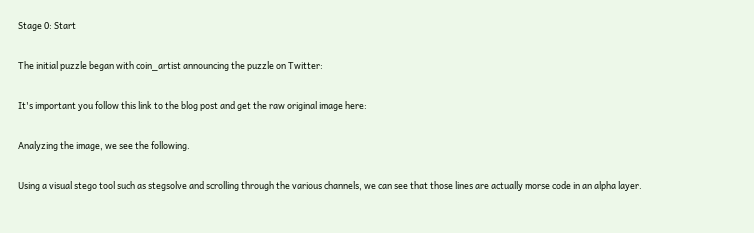Stage 0: Start

The initial puzzle began with coin_artist announcing the puzzle on Twitter:

It's important you follow this link to the blog post and get the raw original image here:

Analyzing the image, we see the following.

Using a visual stego tool such as stegsolve and scrolling through the various channels, we can see that those lines are actually morse code in an alpha layer.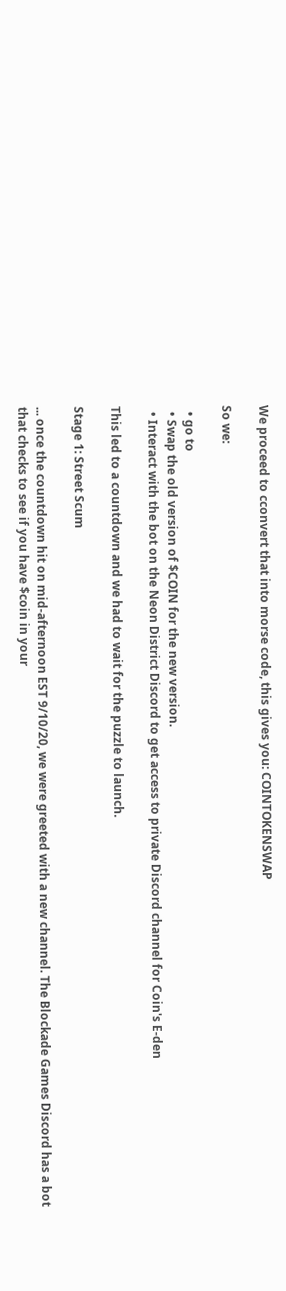We proceed to cconvert that into morse code, this gives you: COINTOKENSWAP

So we:

  • go to
  • Swap the old version of $COIN for the new version.
  • Interact with the bot on the Neon District Discord to get access to private Discord channel for Coin's E-den

This led to a countdown and we had to wait for the puzzle to launch.

Stage 1: Street Scum

... once the countdown hit on mid-afternoon EST 9/10/20, we were greeted with a new channel. The Blockade Games Discord has a bot that checks to see if you have $coin in your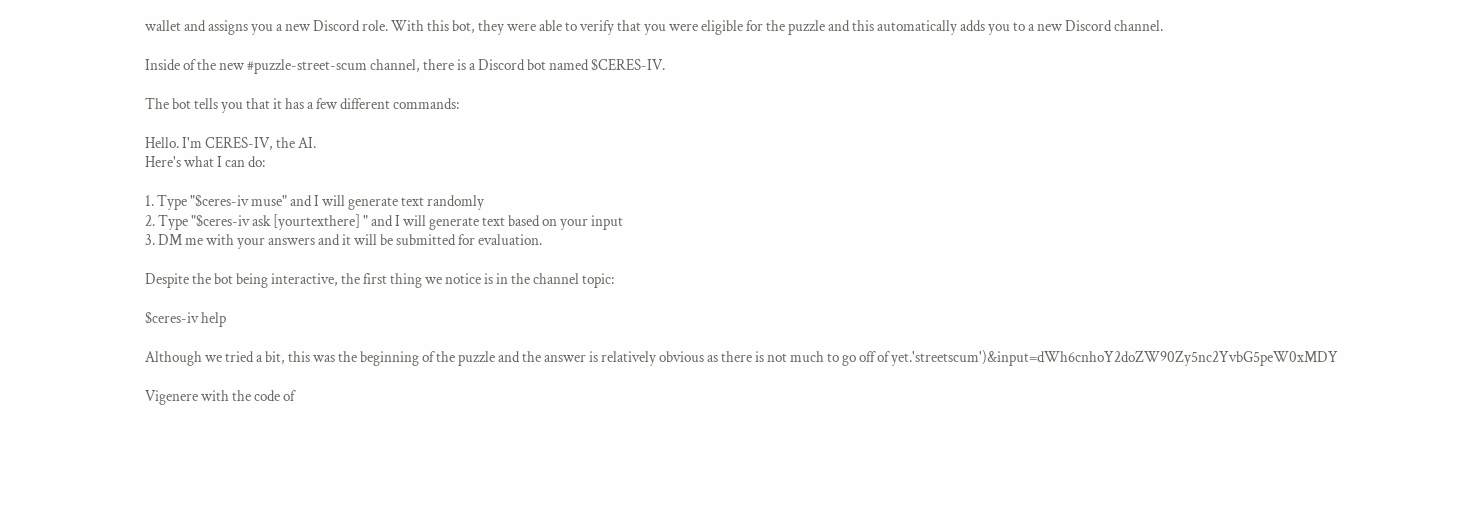wallet and assigns you a new Discord role. With this bot, they were able to verify that you were eligible for the puzzle and this automatically adds you to a new Discord channel.

Inside of the new #puzzle-street-scum channel, there is a Discord bot named $CERES-IV.

The bot tells you that it has a few different commands:

Hello. I'm CERES-IV, the AI.
Here's what I can do:

1. Type "$ceres-iv muse" and I will generate text randomly
2. Type "$ceres-iv ask [yourtexthere] " and I will generate text based on your input
3. DM me with your answers and it will be submitted for evaluation.

Despite the bot being interactive, the first thing we notice is in the channel topic:

$ceres-iv help

Although we tried a bit, this was the beginning of the puzzle and the answer is relatively obvious as there is not much to go off of yet.'streetscum')&input=dWh6cnhoY2doZW90Zy5nc2YvbG5peW0xMDY

Vigenere with the code of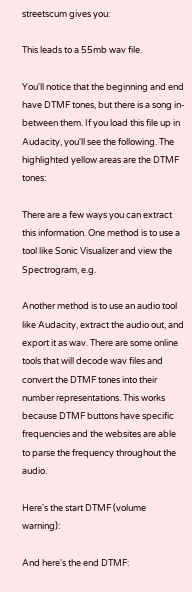streetscum gives you:

This leads to a 55mb wav file.

You'll notice that the beginning and end have DTMF tones, but there is a song in-between them. If you load this file up in Audacity, you'll see the following. The highlighted yellow areas are the DTMF tones:

There are a few ways you can extract this information. One method is to use a tool like Sonic Visualizer and view the Spectrogram, e.g.

Another method is to use an audio tool like Audacity, extract the audio out, and export it as wav. There are some online tools that will decode wav files and convert the DTMF tones into their number representations. This works because DTMF buttons have specific frequencies and the websites are able to parse the frequency throughout the audio.

Here's the start DTMF (volume warning):

And here's the end DTMF: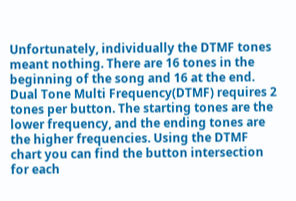Unfortunately, individually the DTMF tones meant nothing. There are 16 tones in the beginning of the song and 16 at the end. Dual Tone Multi Frequency(DTMF) requires 2 tones per button. The starting tones are the lower frequency, and the ending tones are the higher frequencies. Using the DTMF chart you can find the button intersection for each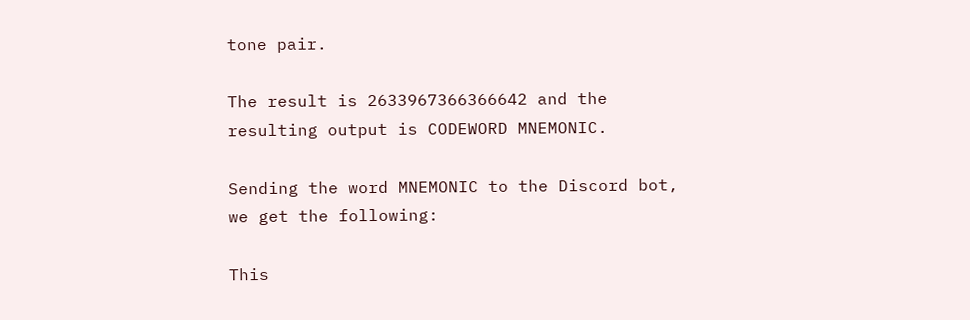tone pair.

The result is 2633967366366642 and the resulting output is CODEWORD MNEMONIC.

Sending the word MNEMONIC to the Discord bot, we get the following:

This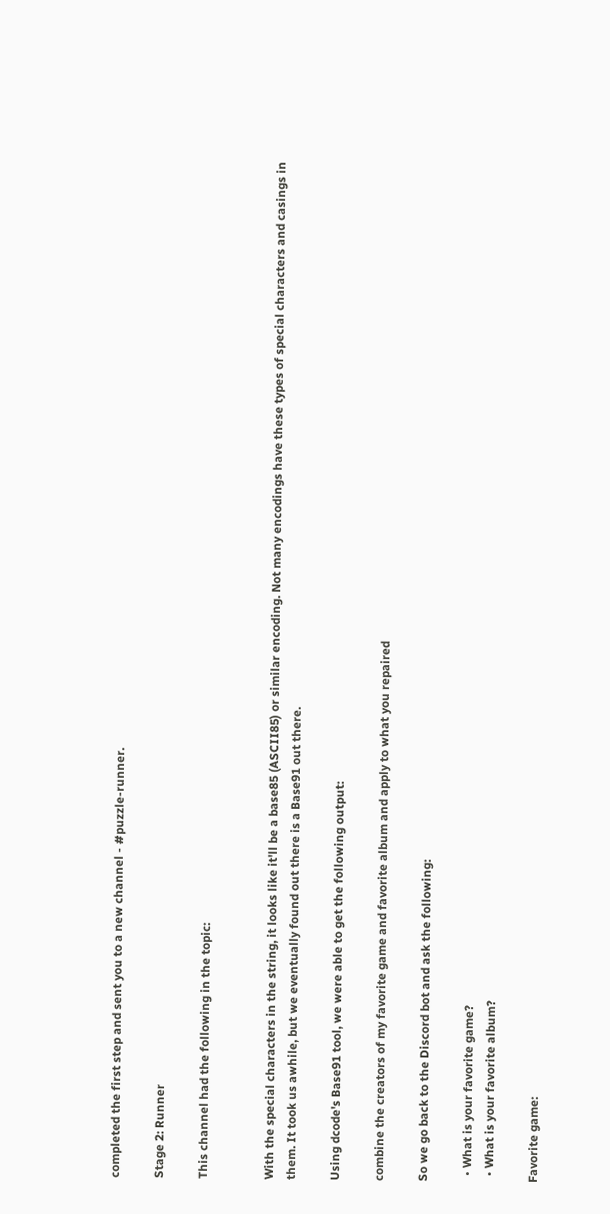completed the first step and sent you to a new channel - #puzzle-runner.

Stage 2: Runner

This channel had the following in the topic:


With the special characters in the string, it looks like it'll be a base85 (ASCII85) or similar encoding. Not many encodings have these types of special characters and casings in them. It took us awhile, but we eventually found out there is a Base91 out there.

Using dcode's Base91 tool, we were able to get the following output:

combine the creators of my favorite game and favorite album and apply to what you repaired

So we go back to the Discord bot and ask the following:

  • What is your favorite game?
  • What is your favorite album?

Favorite game: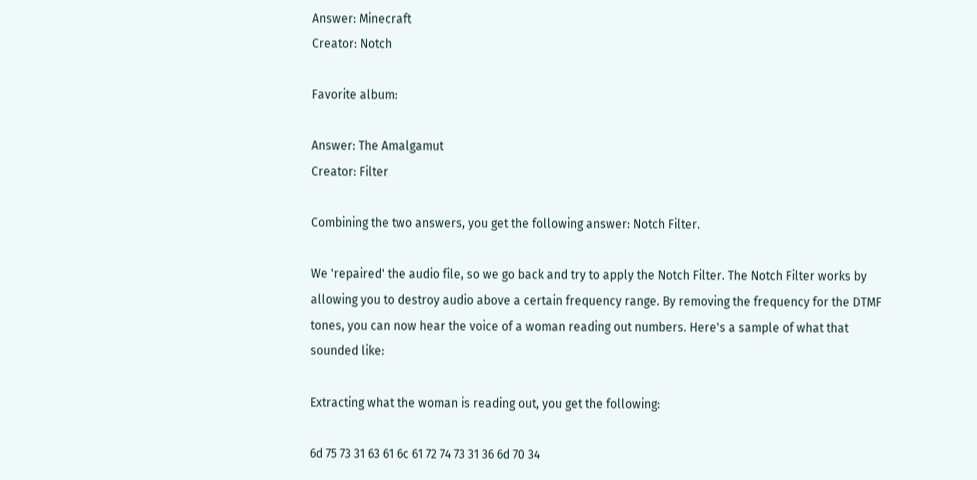Answer: Minecraft
Creator: Notch

Favorite album:

Answer: The Amalgamut
Creator: Filter

Combining the two answers, you get the following answer: Notch Filter.

We 'repaired' the audio file, so we go back and try to apply the Notch Filter. The Notch Filter works by allowing you to destroy audio above a certain frequency range. By removing the frequency for the DTMF tones, you can now hear the voice of a woman reading out numbers. Here's a sample of what that sounded like:

Extracting what the woman is reading out, you get the following:

6d 75 73 31 63 61 6c 61 72 74 73 31 36 6d 70 34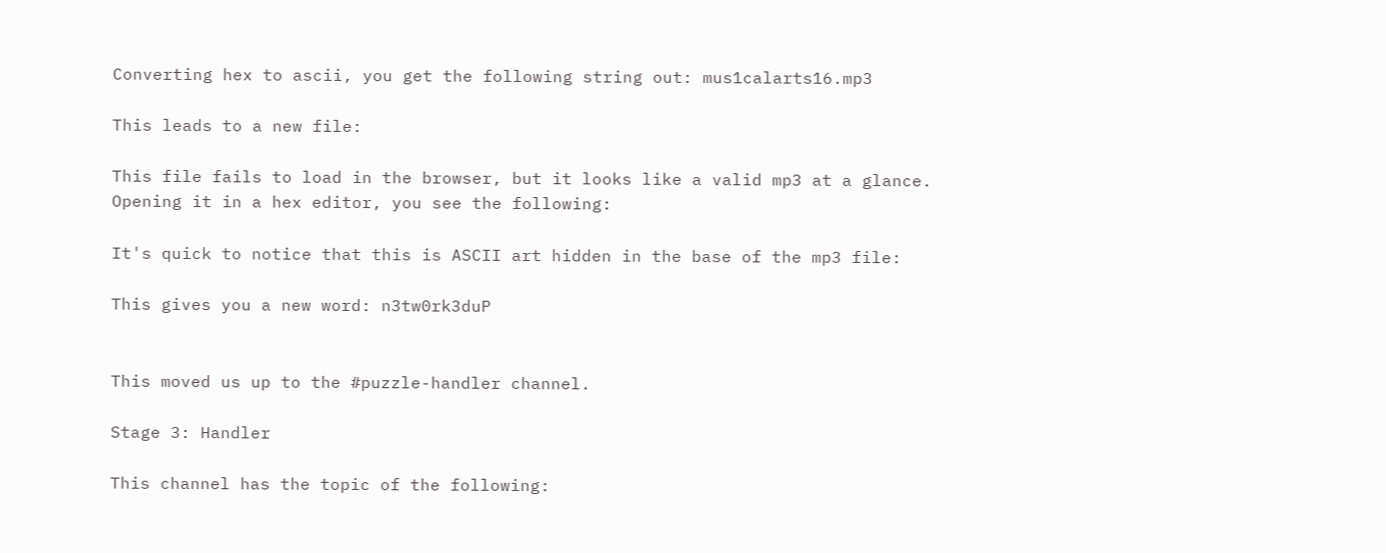Converting hex to ascii, you get the following string out: mus1calarts16.mp3

This leads to a new file:

This file fails to load in the browser, but it looks like a valid mp3 at a glance. Opening it in a hex editor, you see the following:

It's quick to notice that this is ASCII art hidden in the base of the mp3 file:

This gives you a new word: n3tw0rk3duP


This moved us up to the #puzzle-handler channel.

Stage 3: Handler

This channel has the topic of the following: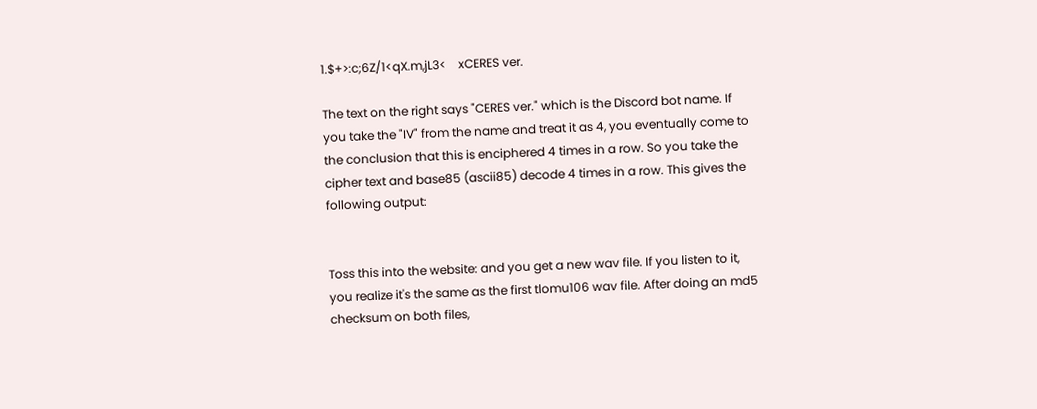1.$+>:c;6Z/1<qX.m,jL3<    xCERES ver.

The text on the right says "CERES ver." which is the Discord bot name. If you take the "IV" from the name and treat it as 4, you eventually come to the conclusion that this is enciphered 4 times in a row. So you take the cipher text and base85 (ascii85) decode 4 times in a row. This gives the following output:


Toss this into the website: and you get a new wav file. If you listen to it, you realize it's the same as the first tlomu106 wav file. After doing an md5 checksum on both files,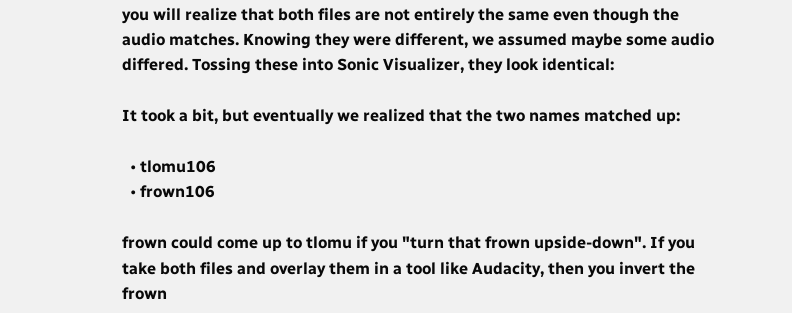you will realize that both files are not entirely the same even though the audio matches. Knowing they were different, we assumed maybe some audio differed. Tossing these into Sonic Visualizer, they look identical:

It took a bit, but eventually we realized that the two names matched up:

  • tlomu106
  • frown106

frown could come up to tlomu if you "turn that frown upside-down". If you take both files and overlay them in a tool like Audacity, then you invert the frown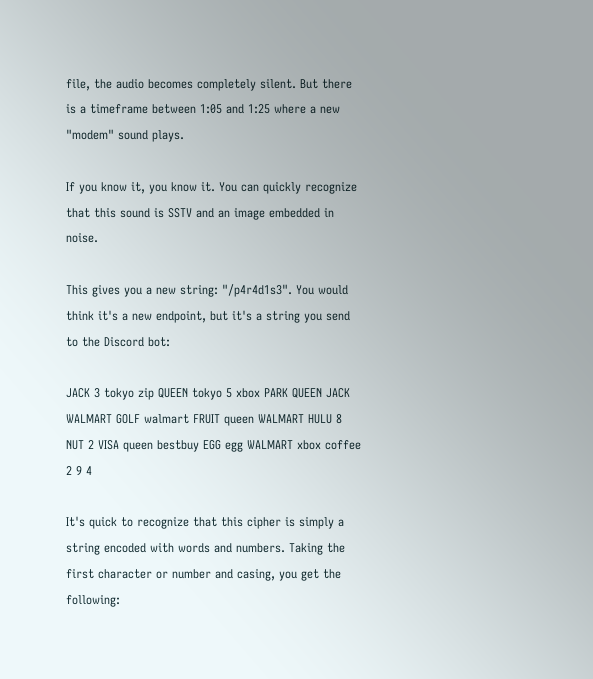file, the audio becomes completely silent. But there is a timeframe between 1:05 and 1:25 where a new "modem" sound plays.

If you know it, you know it. You can quickly recognize that this sound is SSTV and an image embedded in noise.

This gives you a new string: "/p4r4d1s3". You would think it's a new endpoint, but it's a string you send to the Discord bot:

JACK 3 tokyo zip QUEEN tokyo 5 xbox PARK QUEEN JACK WALMART GOLF walmart FRUIT queen WALMART HULU 8 NUT 2 VISA queen bestbuy EGG egg WALMART xbox coffee 2 9 4

It's quick to recognize that this cipher is simply a string encoded with words and numbers. Taking the first character or number and casing, you get the following: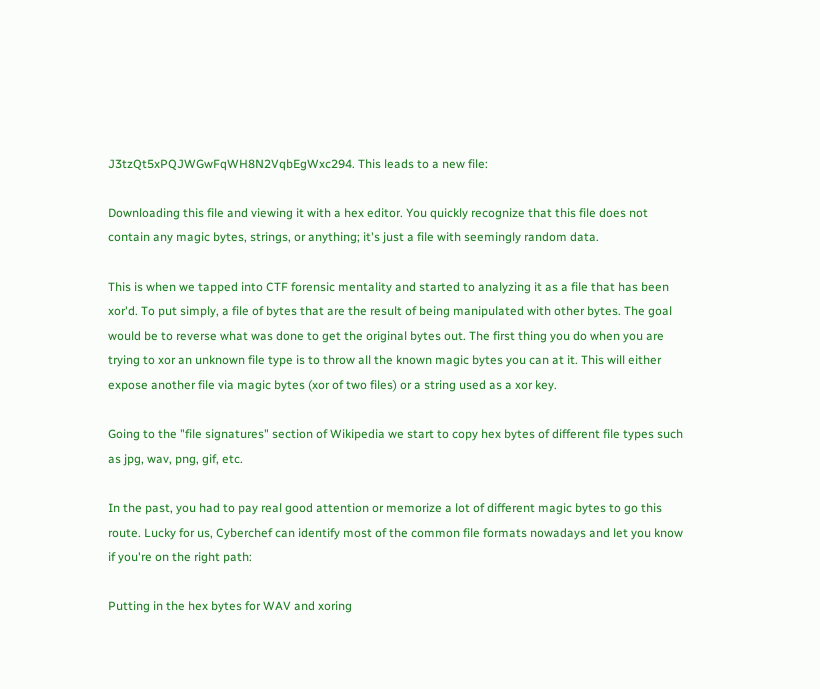J3tzQt5xPQJWGwFqWH8N2VqbEgWxc294. This leads to a new file:

Downloading this file and viewing it with a hex editor. You quickly recognize that this file does not contain any magic bytes, strings, or anything; it's just a file with seemingly random data.

This is when we tapped into CTF forensic mentality and started to analyzing it as a file that has been xor'd. To put simply, a file of bytes that are the result of being manipulated with other bytes. The goal would be to reverse what was done to get the original bytes out. The first thing you do when you are trying to xor an unknown file type is to throw all the known magic bytes you can at it. This will either expose another file via magic bytes (xor of two files) or a string used as a xor key.

Going to the "file signatures" section of Wikipedia we start to copy hex bytes of different file types such as jpg, wav, png, gif, etc.

In the past, you had to pay real good attention or memorize a lot of different magic bytes to go this route. Lucky for us, Cyberchef can identify most of the common file formats nowadays and let you know if you're on the right path:

Putting in the hex bytes for WAV and xoring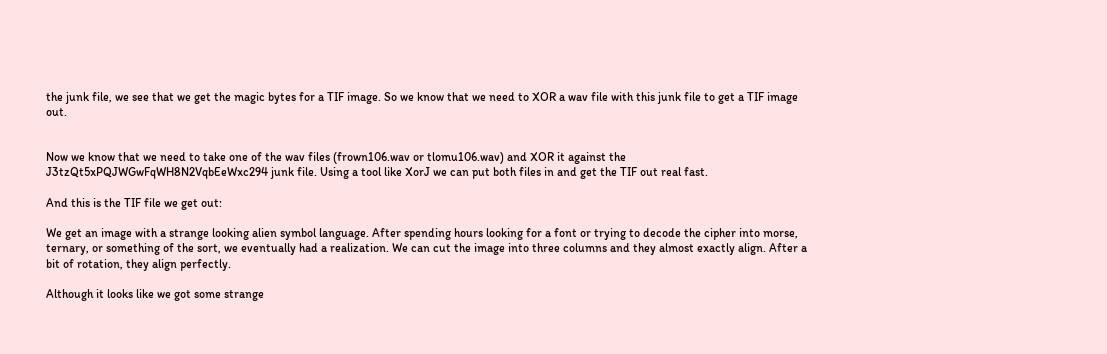the junk file, we see that we get the magic bytes for a TIF image. So we know that we need to XOR a wav file with this junk file to get a TIF image out.


Now we know that we need to take one of the wav files (frown106.wav or tlomu106.wav) and XOR it against the J3tzQt5xPQJWGwFqWH8N2VqbEeWxc294 junk file. Using a tool like XorJ we can put both files in and get the TIF out real fast.

And this is the TIF file we get out:

We get an image with a strange looking alien symbol language. After spending hours looking for a font or trying to decode the cipher into morse, ternary, or something of the sort, we eventually had a realization. We can cut the image into three columns and they almost exactly align. After a bit of rotation, they align perfectly.

Although it looks like we got some strange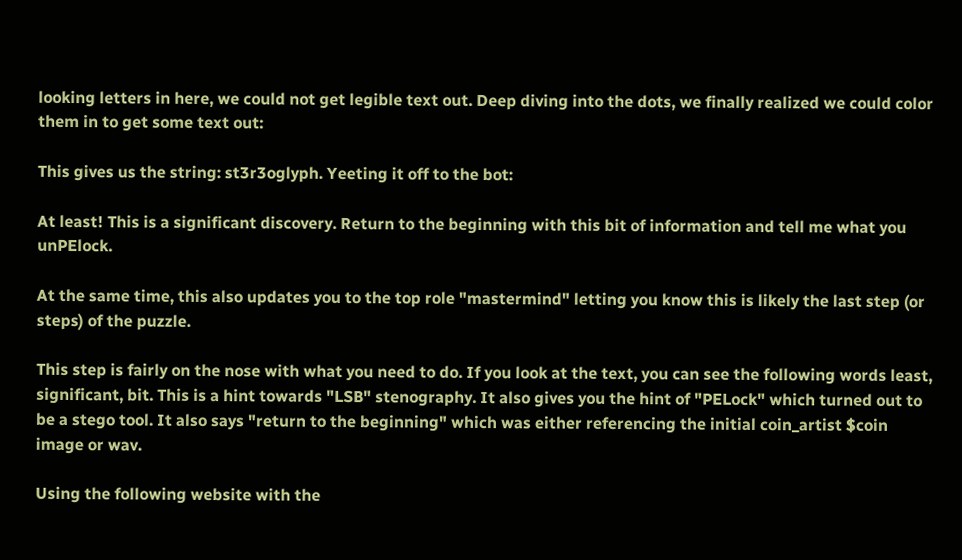looking letters in here, we could not get legible text out. Deep diving into the dots, we finally realized we could color them in to get some text out:

This gives us the string: st3r3oglyph. Yeeting it off to the bot:

At least! This is a significant discovery. Return to the beginning with this bit of information and tell me what you unPElock.

At the same time, this also updates you to the top role "mastermind" letting you know this is likely the last step (or steps) of the puzzle.

This step is fairly on the nose with what you need to do. If you look at the text, you can see the following words least, significant, bit. This is a hint towards "LSB" stenography. It also gives you the hint of "PELock" which turned out to be a stego tool. It also says "return to the beginning" which was either referencing the initial coin_artist $coin image or wav.

Using the following website with the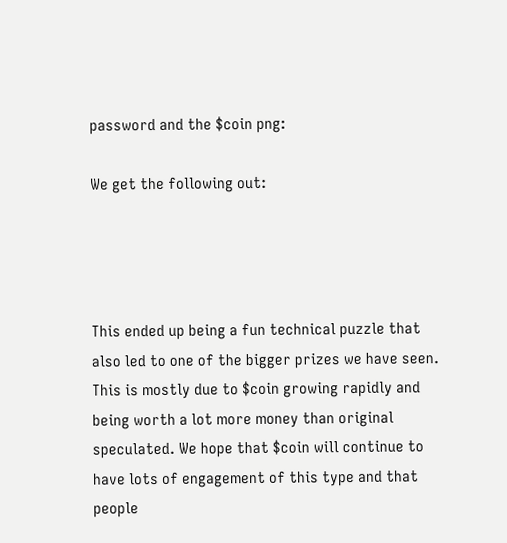password and the $coin png:

We get the following out:




This ended up being a fun technical puzzle that also led to one of the bigger prizes we have seen. This is mostly due to $coin growing rapidly and being worth a lot more money than original speculated. We hope that $coin will continue to have lots of engagement of this type and that people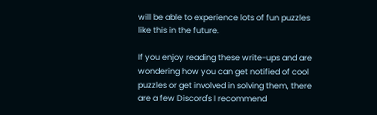will be able to experience lots of fun puzzles like this in the future.

If you enjoy reading these write-ups and are wondering how you can get notified of cool puzzles or get involved in solving them, there are a few Discord's I recommend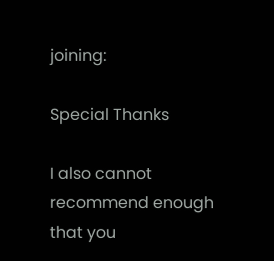joining:

Special Thanks

I also cannot recommend enough that you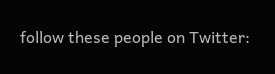follow these people on Twitter: